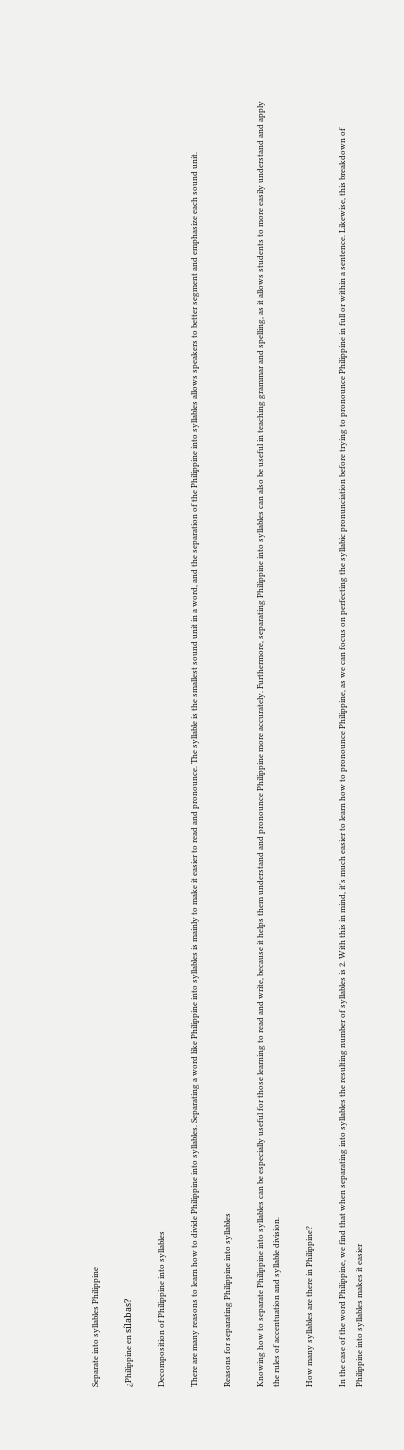Separate into syllables Philippine

¿Philippine en sílabas?

Decomposition of Philippine into syllables

There are many reasons to learn how to divide Philippine into syllables. Separating a word like Philippine into syllables is mainly to make it easier to read and pronounce. The syllable is the smallest sound unit in a word, and the separation of the Philippine into syllables allows speakers to better segment and emphasize each sound unit.

Reasons for separating Philippine into syllables

Knowing how to separate Philippine into syllables can be especially useful for those learning to read and write, because it helps them understand and pronounce Philippine more accurately. Furthermore, separating Philippine into syllables can also be useful in teaching grammar and spelling, as it allows students to more easily understand and apply the rules of accentuation and syllable division.

How many syllables are there in Philippine?

In the case of the word Philippine, we find that when separating into syllables the resulting number of syllables is 2. With this in mind, it's much easier to learn how to pronounce Philippine, as we can focus on perfecting the syllabic pronunciation before trying to pronounce Philippine in full or within a sentence. Likewise, this breakdown of Philippine into syllables makes it easier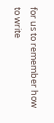for us to remember how to write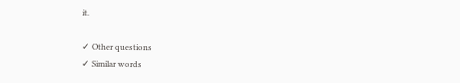it.

✓ Other questions
✓ Similar words